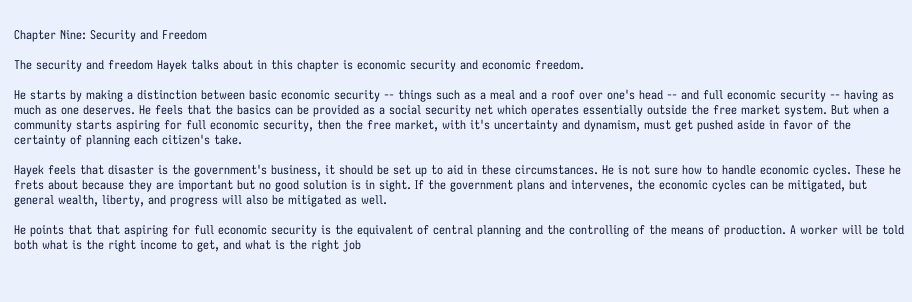Chapter Nine: Security and Freedom

The security and freedom Hayek talks about in this chapter is economic security and economic freedom.

He starts by making a distinction between basic economic security -- things such as a meal and a roof over one's head -- and full economic security -- having as much as one deserves. He feels that the basics can be provided as a social security net which operates essentially outside the free market system. But when a community starts aspiring for full economic security, then the free market, with it's uncertainty and dynamism, must get pushed aside in favor of the certainty of planning each citizen's take.

Hayek feels that disaster is the government's business, it should be set up to aid in these circumstances. He is not sure how to handle economic cycles. These he frets about because they are important but no good solution is in sight. If the government plans and intervenes, the economic cycles can be mitigated, but general wealth, liberty, and progress will also be mitigated as well.

He points that that aspiring for full economic security is the equivalent of central planning and the controlling of the means of production. A worker will be told both what is the right income to get, and what is the right job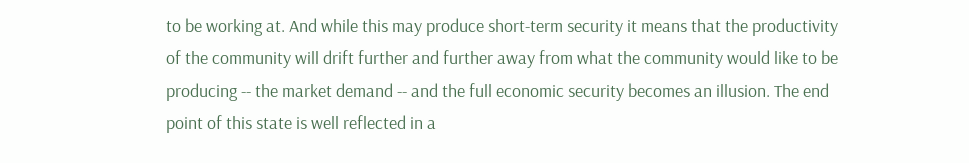to be working at. And while this may produce short-term security it means that the productivity of the community will drift further and further away from what the community would like to be producing -- the market demand -- and the full economic security becomes an illusion. The end point of this state is well reflected in a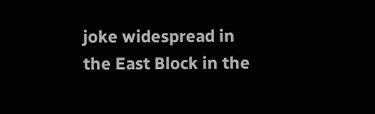joke widespread in the East Block in the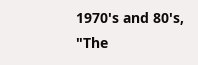1970's and 80's, "The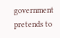government pretends to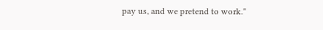pay us, and we pretend to work."